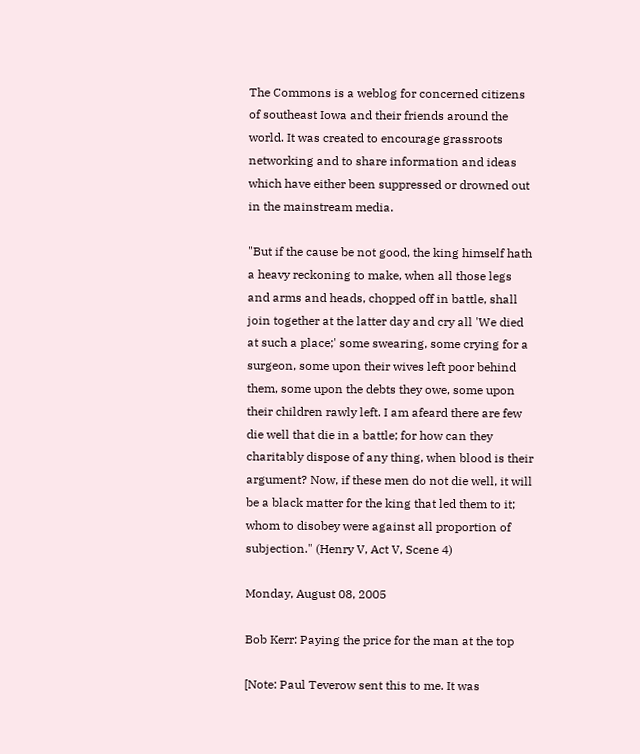The Commons is a weblog for concerned citizens of southeast Iowa and their friends around the world. It was created to encourage grassroots networking and to share information and ideas which have either been suppressed or drowned out in the mainstream media.

"But if the cause be not good, the king himself hath a heavy reckoning to make, when all those legs and arms and heads, chopped off in battle, shall join together at the latter day and cry all 'We died at such a place;' some swearing, some crying for a surgeon, some upon their wives left poor behind them, some upon the debts they owe, some upon their children rawly left. I am afeard there are few die well that die in a battle; for how can they charitably dispose of any thing, when blood is their argument? Now, if these men do not die well, it will be a black matter for the king that led them to it; whom to disobey were against all proportion of subjection." (Henry V, Act V, Scene 4)

Monday, August 08, 2005

Bob Kerr: Paying the price for the man at the top

[Note: Paul Teverow sent this to me. It was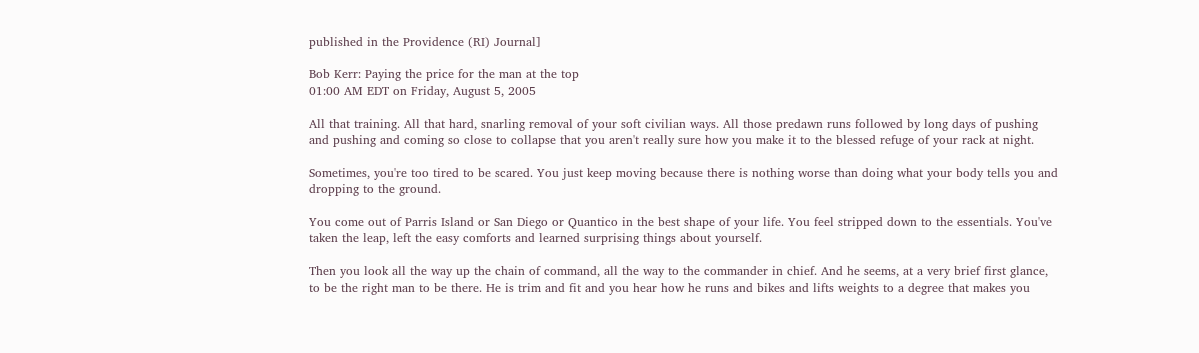published in the Providence (RI) Journal]

Bob Kerr: Paying the price for the man at the top
01:00 AM EDT on Friday, August 5, 2005

All that training. All that hard, snarling removal of your soft civilian ways. All those predawn runs followed by long days of pushing and pushing and coming so close to collapse that you aren't really sure how you make it to the blessed refuge of your rack at night.

Sometimes, you're too tired to be scared. You just keep moving because there is nothing worse than doing what your body tells you and dropping to the ground.

You come out of Parris Island or San Diego or Quantico in the best shape of your life. You feel stripped down to the essentials. You've taken the leap, left the easy comforts and learned surprising things about yourself.

Then you look all the way up the chain of command, all the way to the commander in chief. And he seems, at a very brief first glance, to be the right man to be there. He is trim and fit and you hear how he runs and bikes and lifts weights to a degree that makes you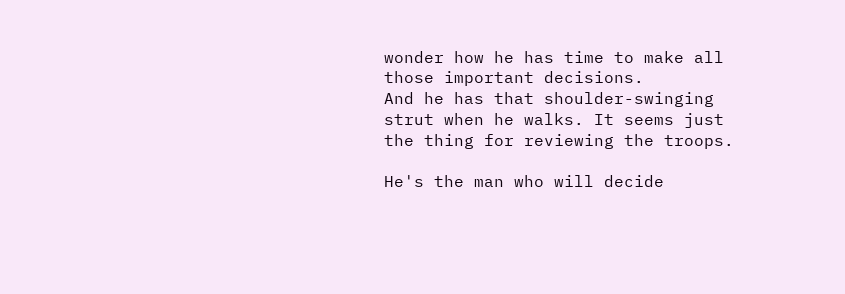wonder how he has time to make all those important decisions.
And he has that shoulder-swinging strut when he walks. It seems just the thing for reviewing the troops.

He's the man who will decide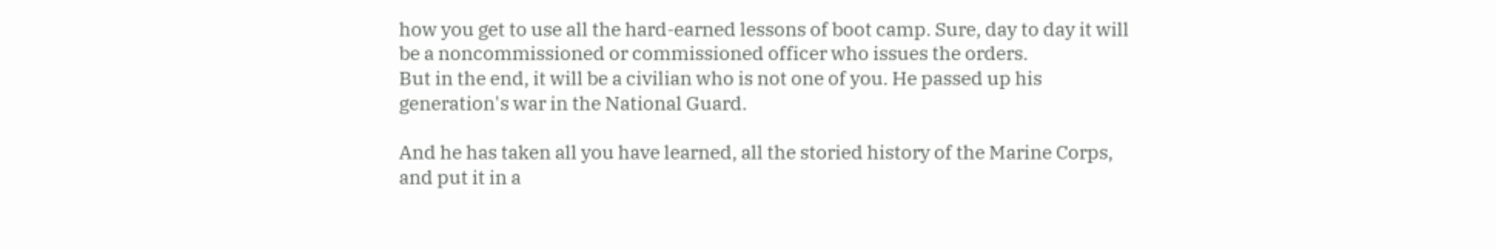how you get to use all the hard-earned lessons of boot camp. Sure, day to day it will be a noncommissioned or commissioned officer who issues the orders.
But in the end, it will be a civilian who is not one of you. He passed up his generation's war in the National Guard.

And he has taken all you have learned, all the storied history of the Marine Corps, and put it in a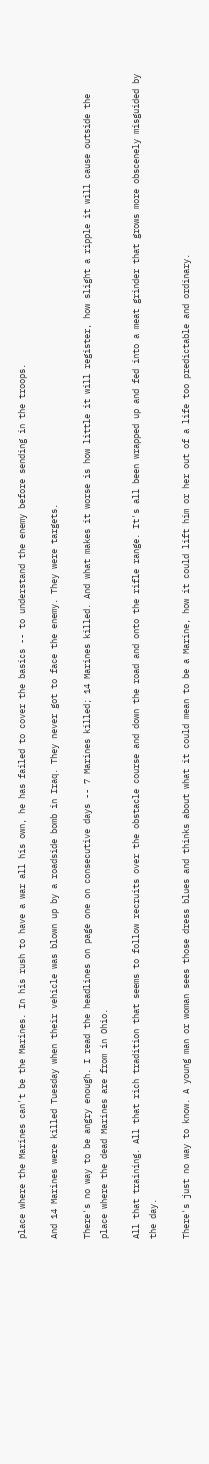place where the Marines can't be the Marines. In his rush to have a war all his own, he has failed to cover the basics -- to understand the enemy before sending in the troops.

And 14 Marines were killed Tuesday when their vehicle was blown up by a roadside bomb in Iraq. They never got to face the enemy. They were targets.

There's no way to be angry enough. I read the headlines on page one on consecutive days -- 7 Marines killed; 14 Marines killed. And what makes it worse is how little it will register, how slight a ripple it will cause outside the place where the dead Marines are from in Ohio.

All that training. All that rich tradition that seems to follow recruits over the obstacle course and down the road and onto the rifle range. It's all been wrapped up and fed into a meat grinder that grows more obscenely misguided by the day.

There's just no way to know. A young man or woman sees those dress blues and thinks about what it could mean to be a Marine, how it could lift him or her out of a life too predictable and ordinary.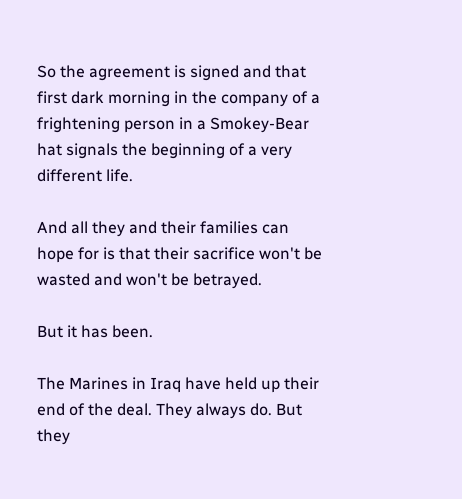So the agreement is signed and that first dark morning in the company of a frightening person in a Smokey-Bear hat signals the beginning of a very different life.

And all they and their families can hope for is that their sacrifice won't be wasted and won't be betrayed.

But it has been.

The Marines in Iraq have held up their end of the deal. They always do. But they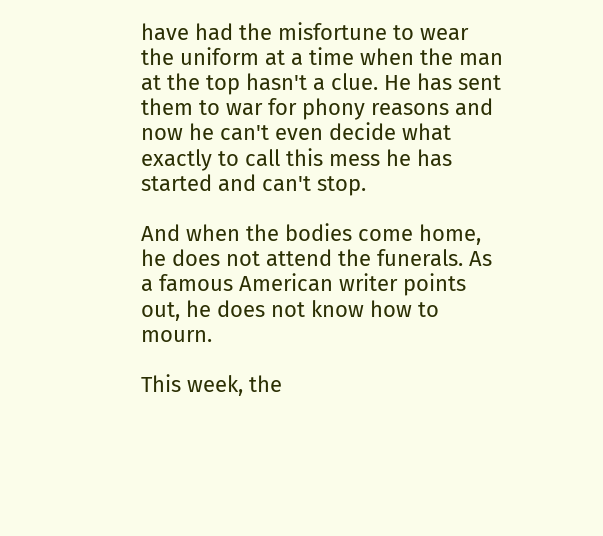have had the misfortune to wear the uniform at a time when the man at the top hasn't a clue. He has sent them to war for phony reasons and now he can't even decide what exactly to call this mess he has started and can't stop.

And when the bodies come home, he does not attend the funerals. As a famous American writer points out, he does not know how to mourn.

This week, the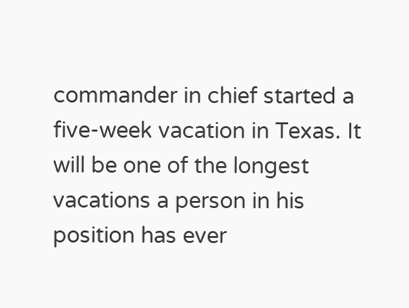commander in chief started a five-week vacation in Texas. It will be one of the longest vacations a person in his position has ever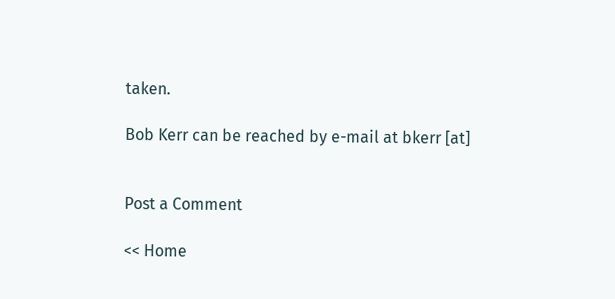taken.

Bob Kerr can be reached by e-mail at bkerr [at]


Post a Comment

<< Home